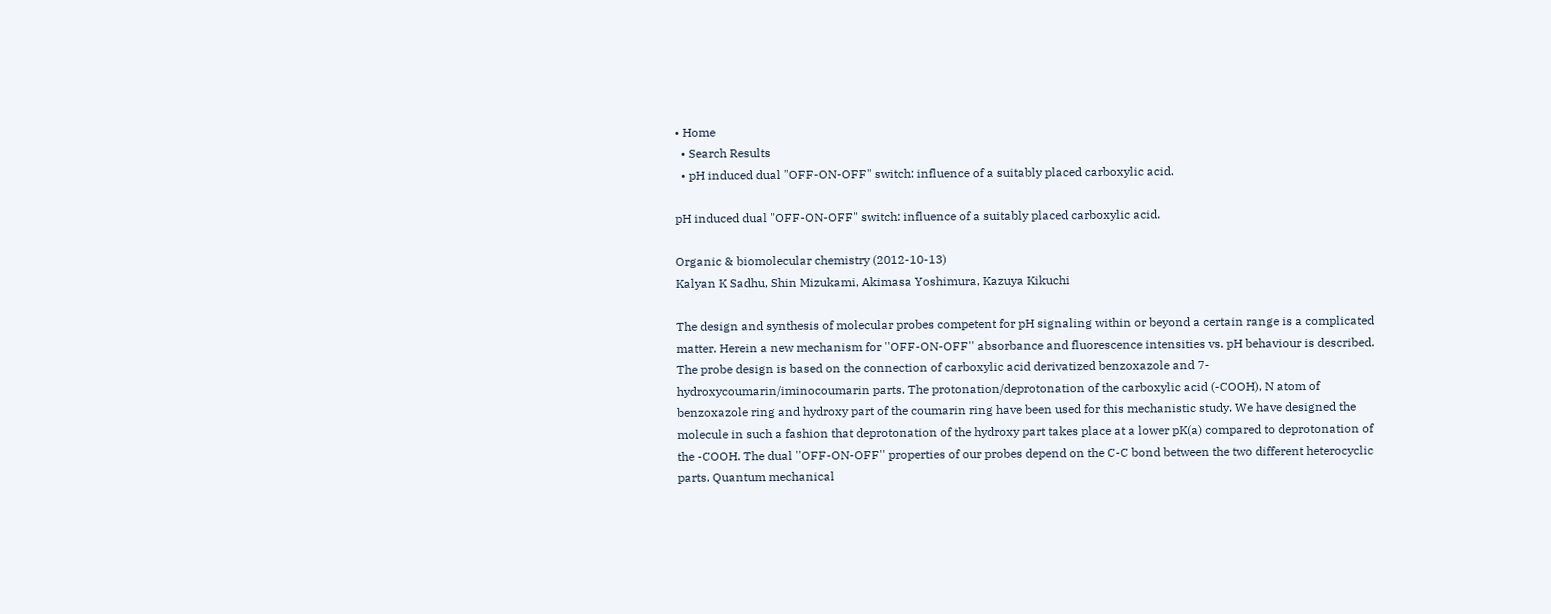• Home
  • Search Results
  • pH induced dual "OFF-ON-OFF" switch: influence of a suitably placed carboxylic acid.

pH induced dual "OFF-ON-OFF" switch: influence of a suitably placed carboxylic acid.

Organic & biomolecular chemistry (2012-10-13)
Kalyan K Sadhu, Shin Mizukami, Akimasa Yoshimura, Kazuya Kikuchi

The design and synthesis of molecular probes competent for pH signaling within or beyond a certain range is a complicated matter. Herein a new mechanism for ''OFF-ON-OFF'' absorbance and fluorescence intensities vs. pH behaviour is described. The probe design is based on the connection of carboxylic acid derivatized benzoxazole and 7-hydroxycoumarin/iminocoumarin parts. The protonation/deprotonation of the carboxylic acid (-COOH), N atom of benzoxazole ring and hydroxy part of the coumarin ring have been used for this mechanistic study. We have designed the molecule in such a fashion that deprotonation of the hydroxy part takes place at a lower pK(a) compared to deprotonation of the -COOH. The dual ''OFF-ON-OFF'' properties of our probes depend on the C-C bond between the two different heterocyclic parts. Quantum mechanical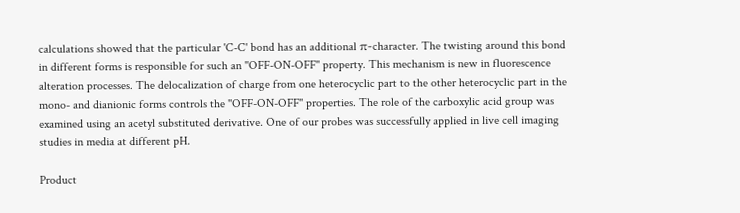calculations showed that the particular 'C-C' bond has an additional π-character. The twisting around this bond in different forms is responsible for such an ''OFF-ON-OFF'' property. This mechanism is new in fluorescence alteration processes. The delocalization of charge from one heterocyclic part to the other heterocyclic part in the mono- and dianionic forms controls the ''OFF-ON-OFF'' properties. The role of the carboxylic acid group was examined using an acetyl substituted derivative. One of our probes was successfully applied in live cell imaging studies in media at different pH.

Product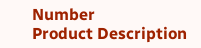Number
Product Description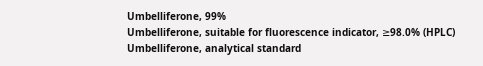Umbelliferone, 99%
Umbelliferone, suitable for fluorescence indicator, ≥98.0% (HPLC)
Umbelliferone, analytical standard